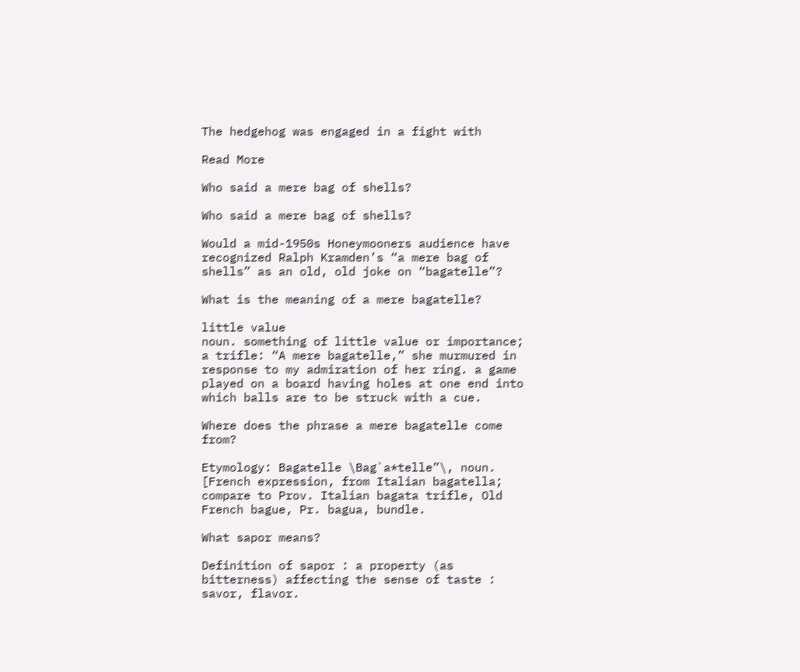The hedgehog was engaged in a fight with

Read More

Who said a mere bag of shells?

Who said a mere bag of shells?

Would a mid-1950s Honeymooners audience have recognized Ralph Kramden’s “a mere bag of shells” as an old, old joke on “bagatelle”?

What is the meaning of a mere bagatelle?

little value
noun. something of little value or importance; a trifle: “A mere bagatelle,” she murmured in response to my admiration of her ring. a game played on a board having holes at one end into which balls are to be struck with a cue.

Where does the phrase a mere bagatelle come from?

Etymology: Bagatelle \Bag`a*telle”\, noun. [French expression, from Italian bagatella; compare to Prov. Italian bagata trifle, Old French bague, Pr. bagua, bundle.

What sapor means?

Definition of sapor : a property (as bitterness) affecting the sense of taste : savor, flavor.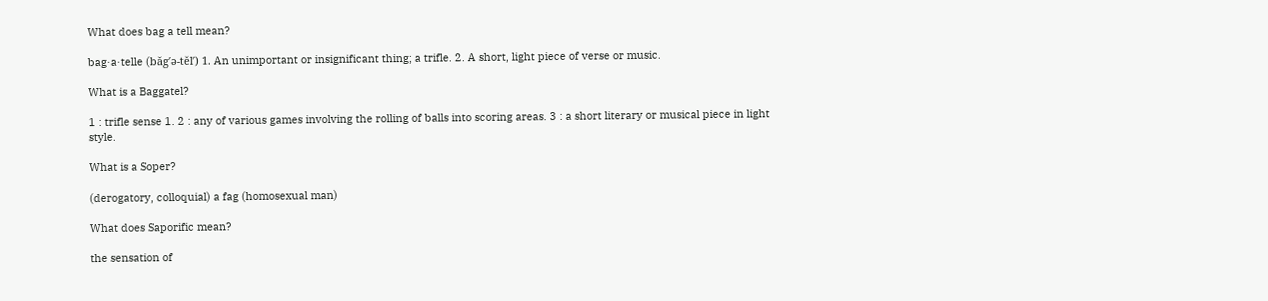What does bag a tell mean?

bag·a·telle (băg′ə-tĕl′) 1. An unimportant or insignificant thing; a trifle. 2. A short, light piece of verse or music.

What is a Baggatel?

1 : trifle sense 1. 2 : any of various games involving the rolling of balls into scoring areas. 3 : a short literary or musical piece in light style.

What is a Soper?

(derogatory, colloquial) a fag (homosexual man)

What does Saporific mean?

the sensation of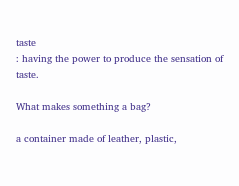taste
: having the power to produce the sensation of taste.

What makes something a bag?

a container made of leather, plastic,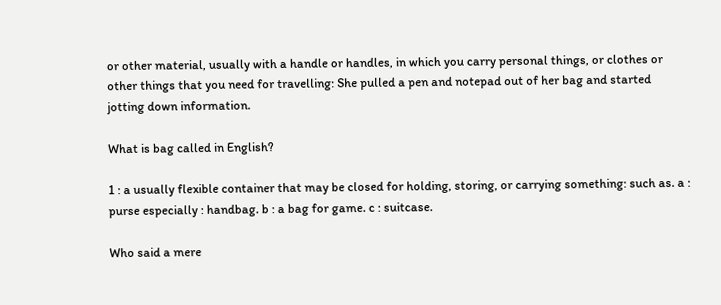or other material, usually with a handle or handles, in which you carry personal things, or clothes or other things that you need for travelling: She pulled a pen and notepad out of her bag and started jotting down information.

What is bag called in English?

1 : a usually flexible container that may be closed for holding, storing, or carrying something: such as. a : purse especially : handbag. b : a bag for game. c : suitcase.

Who said a mere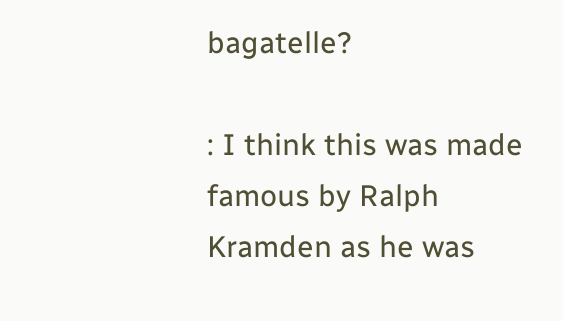bagatelle?

: I think this was made famous by Ralph Kramden as he was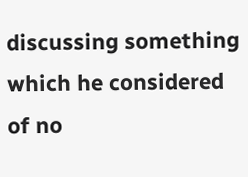discussing something which he considered of no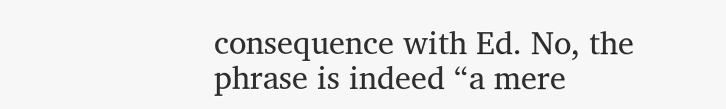consequence with Ed. No, the phrase is indeed “a mere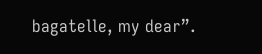bagatelle, my dear”.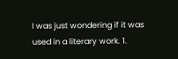I was just wondering if it was used in a literary work. 1.